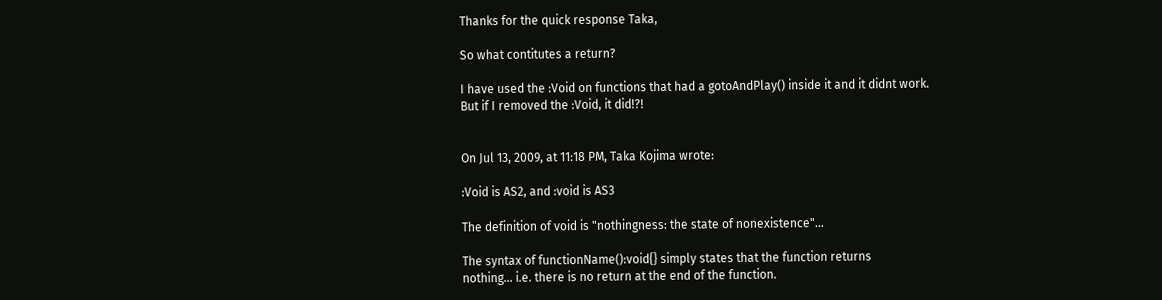Thanks for the quick response Taka,

So what contitutes a return?

I have used the :Void on functions that had a gotoAndPlay() inside it and it didnt work.
But if I removed the :Void, it did!?!


On Jul 13, 2009, at 11:18 PM, Taka Kojima wrote:

:Void is AS2, and :void is AS3

The definition of void is "nothingness: the state of nonexistence"...

The syntax of functionName():void{} simply states that the function returns
nothing... i.e. there is no return at the end of the function.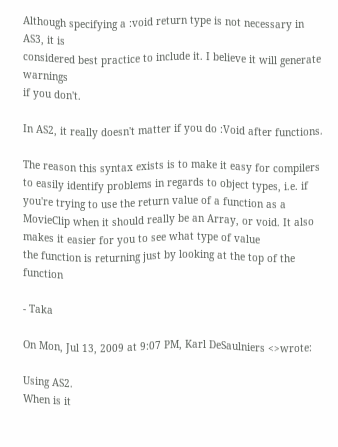Although specifying a :void return type is not necessary in AS3, it is
considered best practice to include it. I believe it will generate warnings
if you don't.

In AS2, it really doesn't matter if you do :Void after functions.

The reason this syntax exists is to make it easy for compilers to easily identify problems in regards to object types, i.e. if you're trying to use the return value of a function as a MovieClip when it should really be an Array, or void. It also makes it easier for you to see what type of value
the function is returning just by looking at the top of the function

- Taka

On Mon, Jul 13, 2009 at 9:07 PM, Karl DeSaulniers <>wrote:

Using AS2.
When is it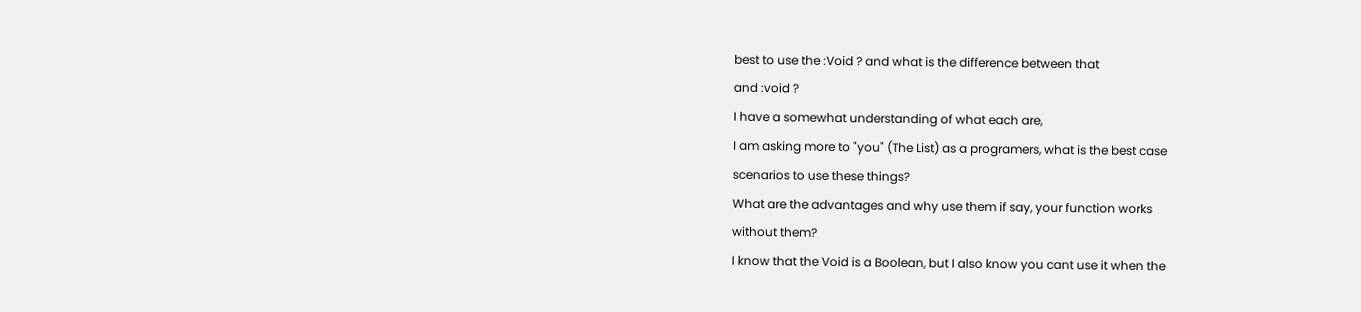best to use the :Void ? and what is the difference between that
and :void ?
I have a somewhat understanding of what each are,
I am asking more to "you" (The List) as a programers, what is the best case
scenarios to use these things?
What are the advantages and why use them if say, your function works
without them?
I know that the Void is a Boolean, but I also know you cant use it when the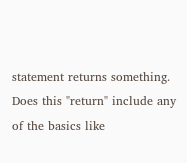statement returns something.
Does this "return" include any of the basics like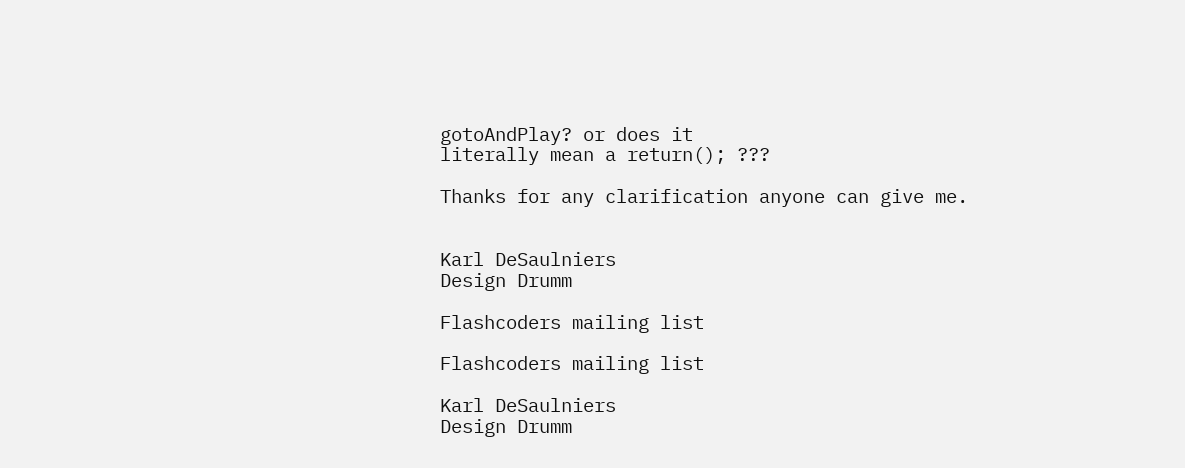gotoAndPlay? or does it
literally mean a return(); ???

Thanks for any clarification anyone can give me.


Karl DeSaulniers
Design Drumm

Flashcoders mailing list

Flashcoders mailing list

Karl DeSaulniers
Design Drumm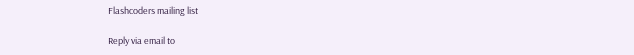Flashcoders mailing list

Reply via email to